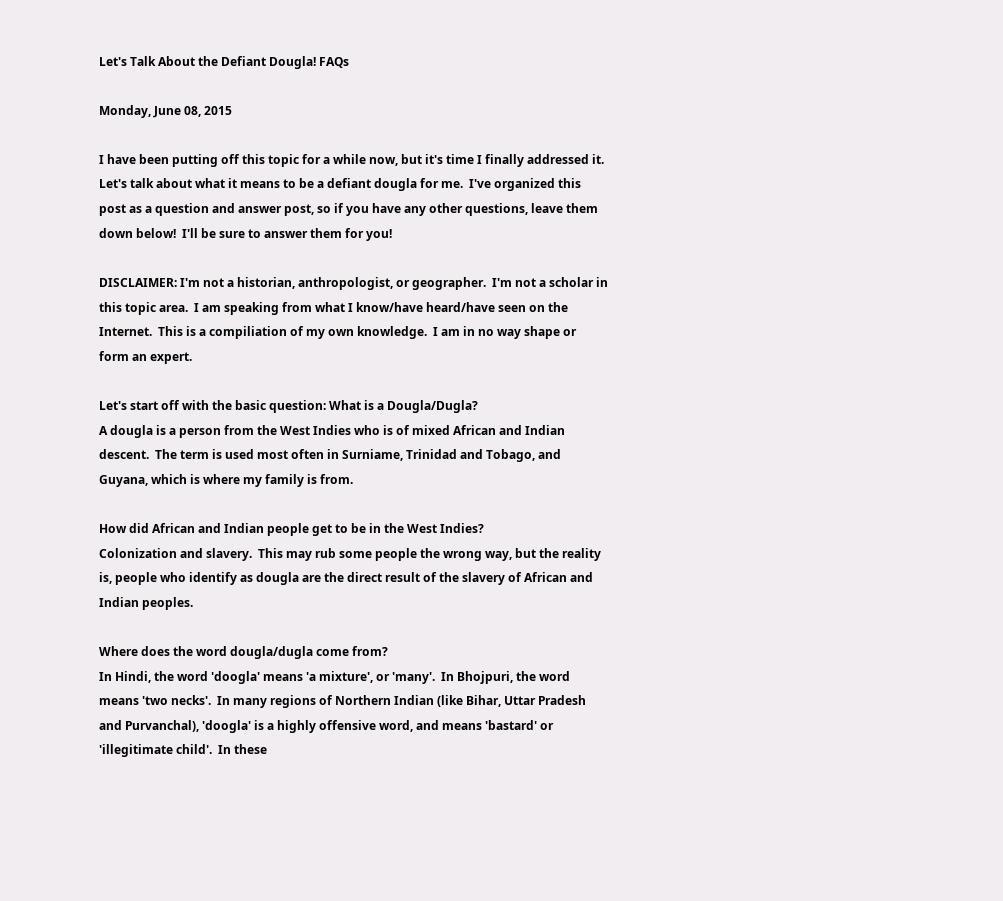Let's Talk About the Defiant Dougla! FAQs

Monday, June 08, 2015

I have been putting off this topic for a while now, but it's time I finally addressed it.  Let's talk about what it means to be a defiant dougla for me.  I've organized this post as a question and answer post, so if you have any other questions, leave them down below!  I'll be sure to answer them for you!

DISCLAIMER: I'm not a historian, anthropologist, or geographer.  I'm not a scholar in this topic area.  I am speaking from what I know/have heard/have seen on the Internet.  This is a compiliation of my own knowledge.  I am in no way shape or form an expert.

Let's start off with the basic question: What is a Dougla/Dugla?
A dougla is a person from the West Indies who is of mixed African and Indian descent.  The term is used most often in Surniame, Trinidad and Tobago, and Guyana, which is where my family is from.

How did African and Indian people get to be in the West Indies?
Colonization and slavery.  This may rub some people the wrong way, but the reality is, people who identify as dougla are the direct result of the slavery of African and Indian peoples.

Where does the word dougla/dugla come from?
In Hindi, the word 'doogla' means 'a mixture', or 'many'.  In Bhojpuri, the word means 'two necks'.  In many regions of Northern Indian (like Bihar, Uttar Pradesh and Purvanchal), 'doogla' is a highly offensive word, and means 'bastard' or 'illegitimate child'.  In these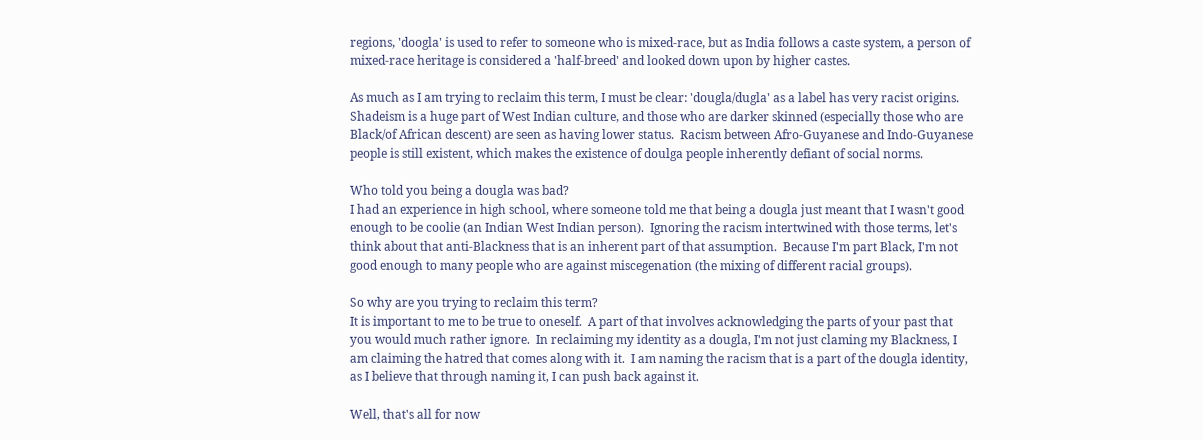regions, 'doogla' is used to refer to someone who is mixed-race, but as India follows a caste system, a person of mixed-race heritage is considered a 'half-breed' and looked down upon by higher castes.

As much as I am trying to reclaim this term, I must be clear: 'dougla/dugla' as a label has very racist origins.  Shadeism is a huge part of West Indian culture, and those who are darker skinned (especially those who are Black/of African descent) are seen as having lower status.  Racism between Afro-Guyanese and Indo-Guyanese people is still existent, which makes the existence of doulga people inherently defiant of social norms.

Who told you being a dougla was bad?
I had an experience in high school, where someone told me that being a dougla just meant that I wasn't good enough to be coolie (an Indian West Indian person).  Ignoring the racism intertwined with those terms, let's think about that anti-Blackness that is an inherent part of that assumption.  Because I'm part Black, I'm not good enough to many people who are against miscegenation (the mixing of different racial groups).

So why are you trying to reclaim this term?
It is important to me to be true to oneself.  A part of that involves acknowledging the parts of your past that you would much rather ignore.  In reclaiming my identity as a dougla, I'm not just claming my Blackness, I am claiming the hatred that comes along with it.  I am naming the racism that is a part of the dougla identity, as I believe that through naming it, I can push back against it.

Well, that's all for now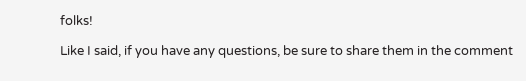folks!

Like I said, if you have any questions, be sure to share them in the comment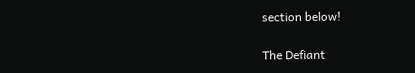section below!

The Defiant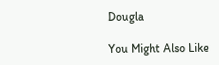Dougla

You Might Also Like